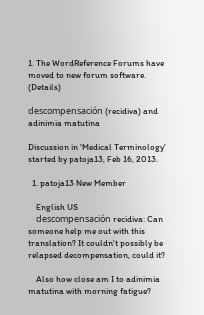1. The WordReference Forums have moved to new forum software. (Details)

descompensación (recidiva) and adinimia matutina

Discussion in 'Medical Terminology' started by patoja13, Feb 16, 2013.

  1. patoja13 New Member

    English US
    descompensación recidiva: Can someone help me out with this translation? It couldn't possibly be relapsed decompensation, could it?

    Also how close am I to adinimia matutina with morning fatigue?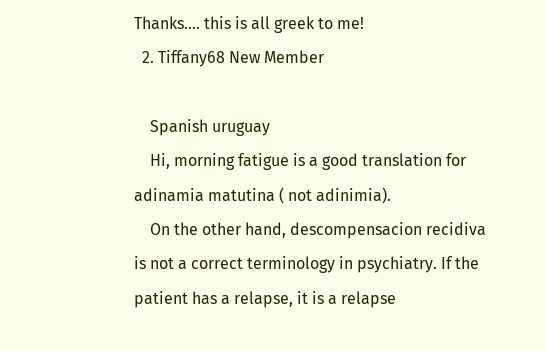Thanks.... this is all greek to me!
  2. Tiffany68 New Member

    Spanish uruguay
    Hi, morning fatigue is a good translation for adinamia matutina ( not adinimia).
    On the other hand, descompensacion recidiva is not a correct terminology in psychiatry. If the patient has a relapse, it is a relapse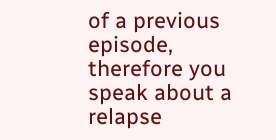of a previous episode, therefore you speak about a relapse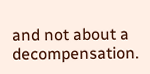and not about a decompensation.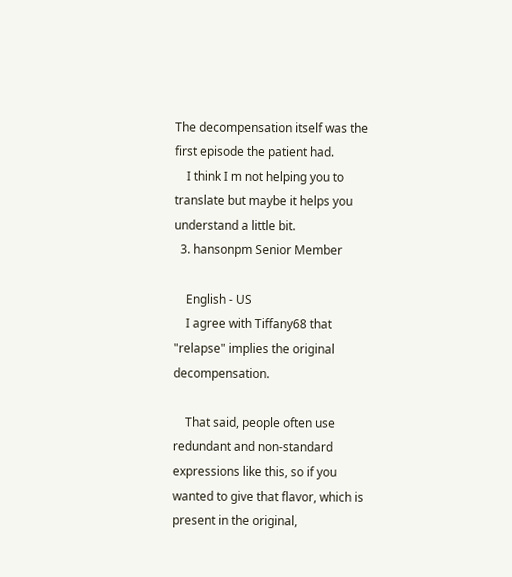The decompensation itself was the first episode the patient had.
    I think I m not helping you to translate but maybe it helps you understand a little bit.
  3. hansonpm Senior Member

    English - US
    I agree with Tiffany68 that "relapse" implies the original decompensation.

    That said, people often use redundant and non-standard expressions like this, so if you wanted to give that flavor, which is present in the original,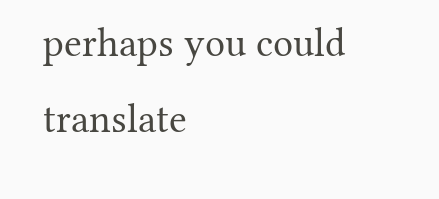perhaps you could translate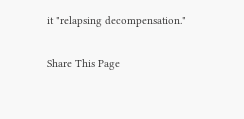it "relapsing decompensation."

Share This Page